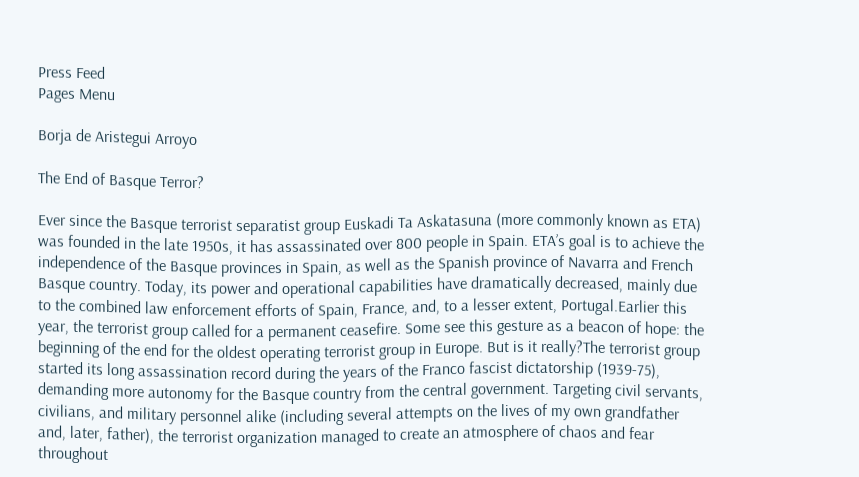Press Feed
Pages Menu

Borja de Aristegui Arroyo

The End of Basque Terror?

Ever since the Basque terrorist separatist group Euskadi Ta Askatasuna (more commonly known as ETA) was founded in the late 1950s, it has assassinated over 800 people in Spain. ETA’s goal is to achieve the independence of the Basque provinces in Spain, as well as the Spanish province of Navarra and French Basque country. Today, its power and operational capabilities have dramatically decreased, mainly due to the combined law enforcement efforts of Spain, France, and, to a lesser extent, Portugal.Earlier this year, the terrorist group called for a permanent ceasefire. Some see this gesture as a beacon of hope: the beginning of the end for the oldest operating terrorist group in Europe. But is it really?The terrorist group started its long assassination record during the years of the Franco fascist dictatorship (1939-75), demanding more autonomy for the Basque country from the central government. Targeting civil servants, civilians, and military personnel alike (including several attempts on the lives of my own grandfather and, later, father), the terrorist organization managed to create an atmosphere of chaos and fear throughout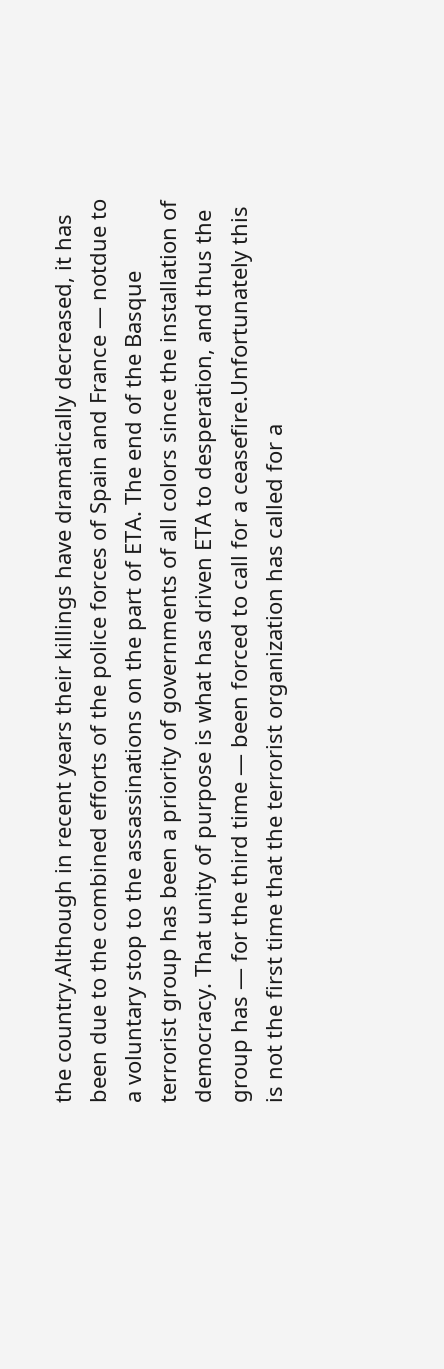the country.Although in recent years their killings have dramatically decreased, it has been due to the combined efforts of the police forces of Spain and France — notdue to a voluntary stop to the assassinations on the part of ETA. The end of the Basque terrorist group has been a priority of governments of all colors since the installation of democracy. That unity of purpose is what has driven ETA to desperation, and thus the group has — for the third time — been forced to call for a ceasefire.Unfortunately this is not the first time that the terrorist organization has called for a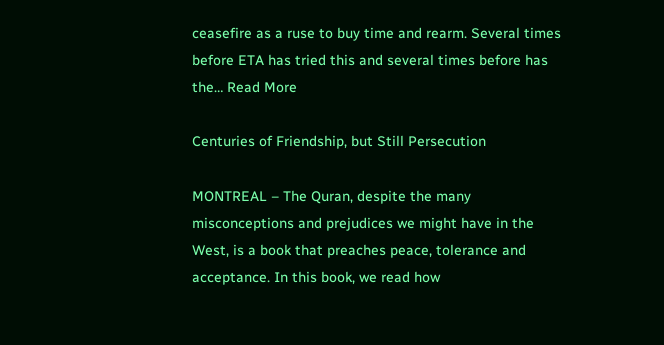ceasefire as a ruse to buy time and rearm. Several times before ETA has tried this and several times before has the… Read More

Centuries of Friendship, but Still Persecution

MONTREAL – The Quran, despite the many misconceptions and prejudices we might have in the West, is a book that preaches peace, tolerance and acceptance. In this book, we read how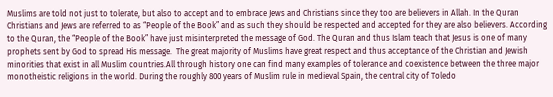Muslims are told not just to tolerate, but also to accept and to embrace Jews and Christians since they too are believers in Allah. In the Quran Christians and Jews are referred to as “People of the Book” and as such they should be respected and accepted for they are also believers. According to the Quran, the “People of the Book” have just misinterpreted the message of God. The Quran and thus Islam teach that Jesus is one of many prophets sent by God to spread His message.  The great majority of Muslims have great respect and thus acceptance of the Christian and Jewish minorities that exist in all Muslim countries.All through history one can find many examples of tolerance and coexistence between the three major monotheistic religions in the world. During the roughly 800 years of Muslim rule in medieval Spain, the central city of Toledo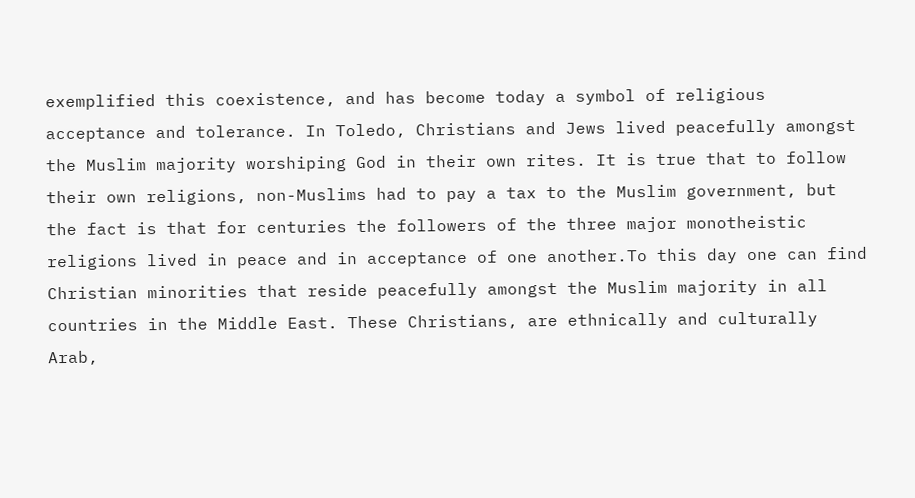exemplified this coexistence, and has become today a symbol of religious acceptance and tolerance. In Toledo, Christians and Jews lived peacefully amongst the Muslim majority worshiping God in their own rites. It is true that to follow their own religions, non-Muslims had to pay a tax to the Muslim government, but the fact is that for centuries the followers of the three major monotheistic religions lived in peace and in acceptance of one another.To this day one can find Christian minorities that reside peacefully amongst the Muslim majority in all countries in the Middle East. These Christians, are ethnically and culturally Arab,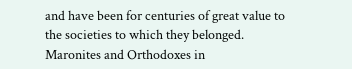and have been for centuries of great value to the societies to which they belonged.  Maronites and Orthodoxes in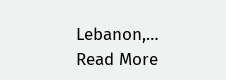Lebanon,… Read More